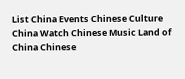List China Events Chinese Culture China Watch Chinese Music Land of China Chinese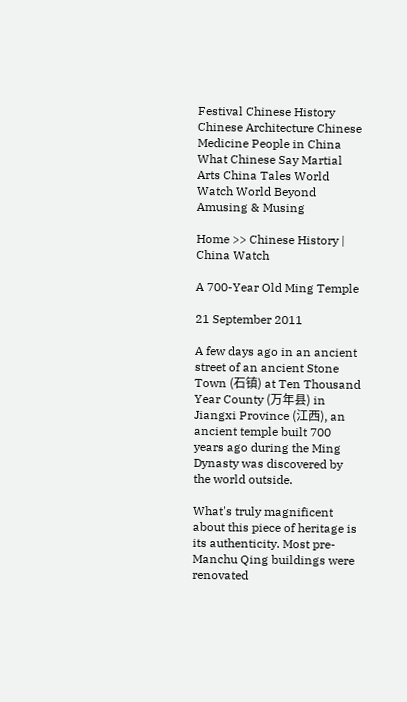Festival Chinese History Chinese Architecture Chinese Medicine People in China What Chinese Say Martial Arts China Tales World Watch World Beyond Amusing & Musing

Home >> Chinese History | China Watch

A 700-Year Old Ming Temple

21 September 2011

A few days ago in an ancient street of an ancient Stone Town (石镇) at Ten Thousand Year County (万年县) in Jiangxi Province (江西), an ancient temple built 700 years ago during the Ming Dynasty was discovered by the world outside.

What's truly magnificent about this piece of heritage is its authenticity. Most pre-Manchu Qing buildings were renovated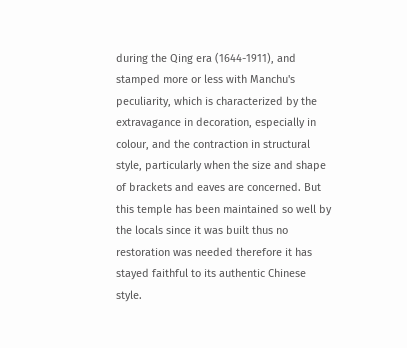during the Qing era (1644-1911), and stamped more or less with Manchu's peculiarity, which is characterized by the extravagance in decoration, especially in colour, and the contraction in structural style, particularly when the size and shape of brackets and eaves are concerned. But this temple has been maintained so well by the locals since it was built thus no restoration was needed therefore it has stayed faithful to its authentic Chinese style.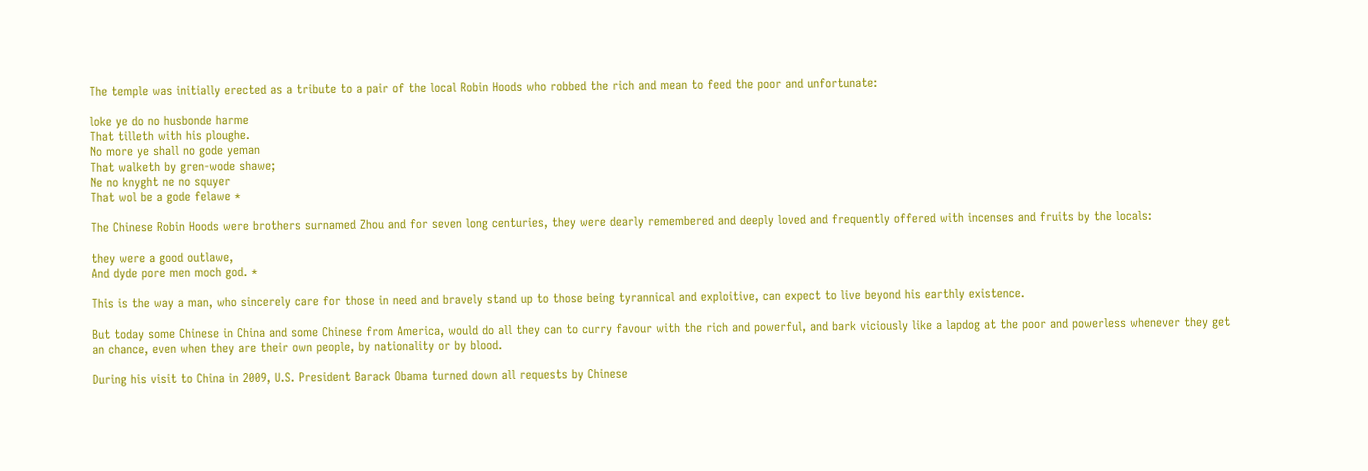The temple was initially erected as a tribute to a pair of the local Robin Hoods who robbed the rich and mean to feed the poor and unfortunate:

loke ye do no husbonde harme
That tilleth with his ploughe.
No more ye shall no gode yeman
That walketh by gren-wode shawe;
Ne no knyght ne no squyer
That wol be a gode felawe *

The Chinese Robin Hoods were brothers surnamed Zhou and for seven long centuries, they were dearly remembered and deeply loved and frequently offered with incenses and fruits by the locals:

they were a good outlawe,
And dyde pore men moch god. *

This is the way a man, who sincerely care for those in need and bravely stand up to those being tyrannical and exploitive, can expect to live beyond his earthly existence.

But today some Chinese in China and some Chinese from America, would do all they can to curry favour with the rich and powerful, and bark viciously like a lapdog at the poor and powerless whenever they get an chance, even when they are their own people, by nationality or by blood.

During his visit to China in 2009, U.S. President Barack Obama turned down all requests by Chinese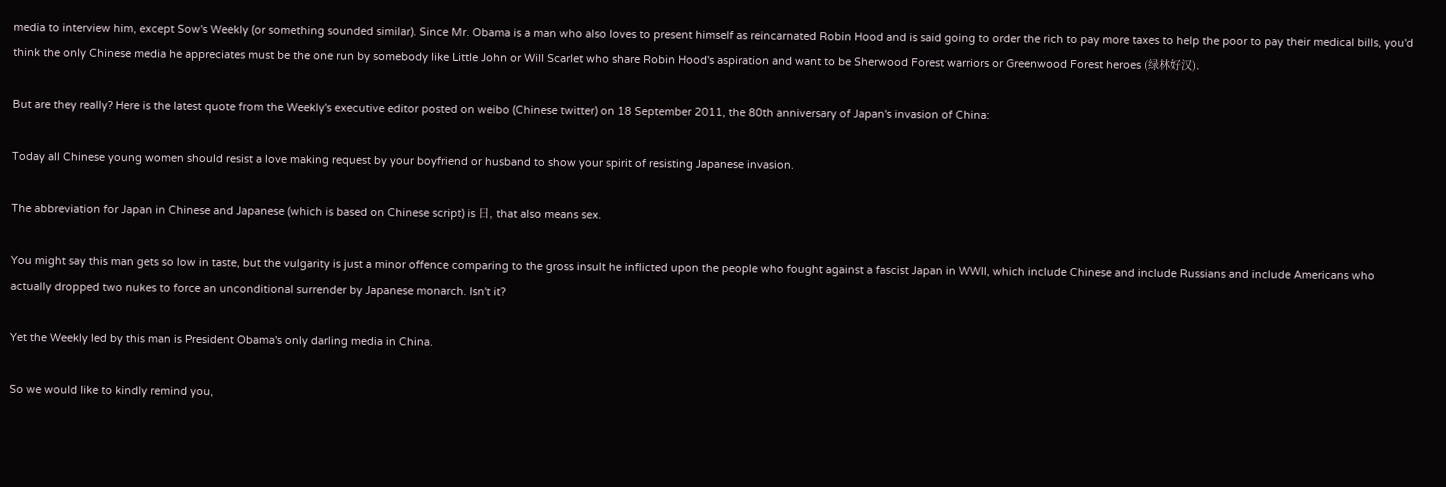media to interview him, except Sow's Weekly (or something sounded similar). Since Mr. Obama is a man who also loves to present himself as reincarnated Robin Hood and is said going to order the rich to pay more taxes to help the poor to pay their medical bills, you'd think the only Chinese media he appreciates must be the one run by somebody like Little John or Will Scarlet who share Robin Hood's aspiration and want to be Sherwood Forest warriors or Greenwood Forest heroes (绿林好汉).

But are they really? Here is the latest quote from the Weekly's executive editor posted on weibo (Chinese twitter) on 18 September 2011, the 80th anniversary of Japan's invasion of China:

Today all Chinese young women should resist a love making request by your boyfriend or husband to show your spirit of resisting Japanese invasion.

The abbreviation for Japan in Chinese and Japanese (which is based on Chinese script) is 日, that also means sex.

You might say this man gets so low in taste, but the vulgarity is just a minor offence comparing to the gross insult he inflicted upon the people who fought against a fascist Japan in WWII, which include Chinese and include Russians and include Americans who actually dropped two nukes to force an unconditional surrender by Japanese monarch. Isn't it?

Yet the Weekly led by this man is President Obama's only darling media in China.

So we would like to kindly remind you,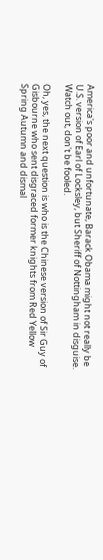America's poor and unfortunate, Barack Obama might not really be U.S. version of Earl of Locksley, but Sheriff of Nottingham in disguise. Watch out, don't be fooled.

Oh, yes, the next question is who is the Chinese version of Sir Guy of Gisbourne who sent disgraced former knights from Red Yellow Spring Autumn and dismal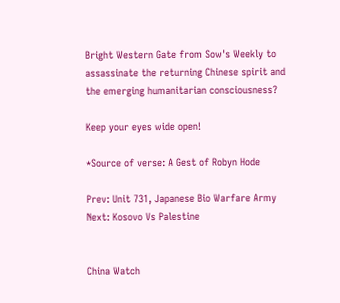Bright Western Gate from Sow's Weekly to assassinate the returning Chinese spirit and the emerging humanitarian consciousness?

Keep your eyes wide open!

*Source of verse: A Gest of Robyn Hode

Prev: Unit 731, Japanese Bio Warfare Army
Next: Kosovo Vs Palestine


China Watch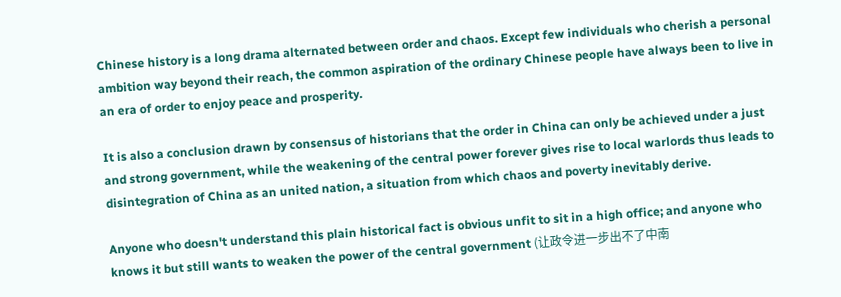Chinese history is a long drama alternated between order and chaos. Except few individuals who cherish a personal ambition way beyond their reach, the common aspiration of the ordinary Chinese people have always been to live in an era of order to enjoy peace and prosperity.

It is also a conclusion drawn by consensus of historians that the order in China can only be achieved under a just and strong government, while the weakening of the central power forever gives rise to local warlords thus leads to disintegration of China as an united nation, a situation from which chaos and poverty inevitably derive.

Anyone who doesn't understand this plain historical fact is obvious unfit to sit in a high office; and anyone who knows it but still wants to weaken the power of the central government (让政令进一步出不了中南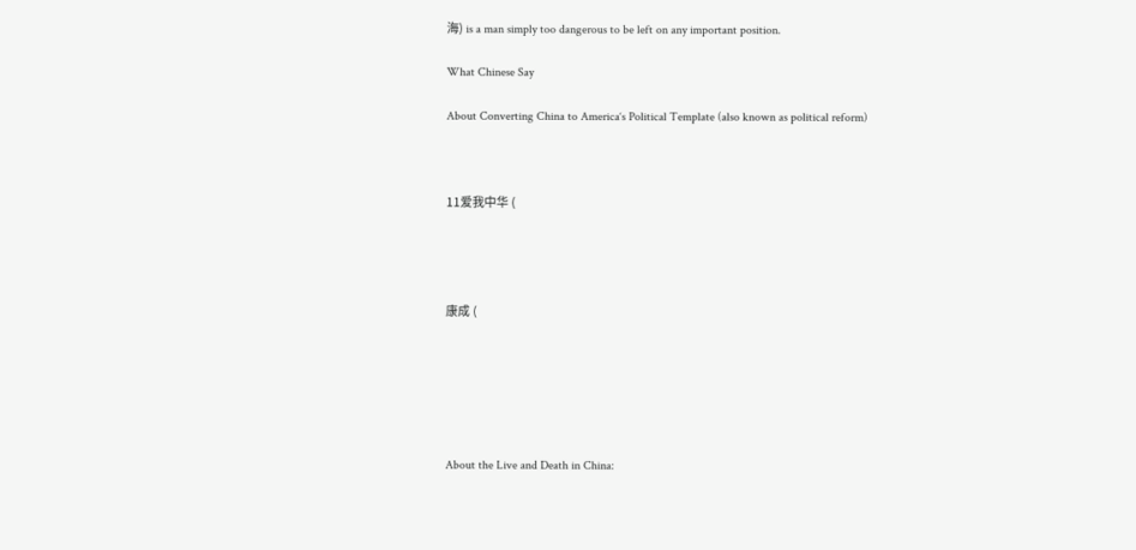海) is a man simply too dangerous to be left on any important position.

What Chinese Say

About Converting China to America‘s Political Template (also known as political reform)



11爱我中华 (




康成 (






About the Live and Death in China: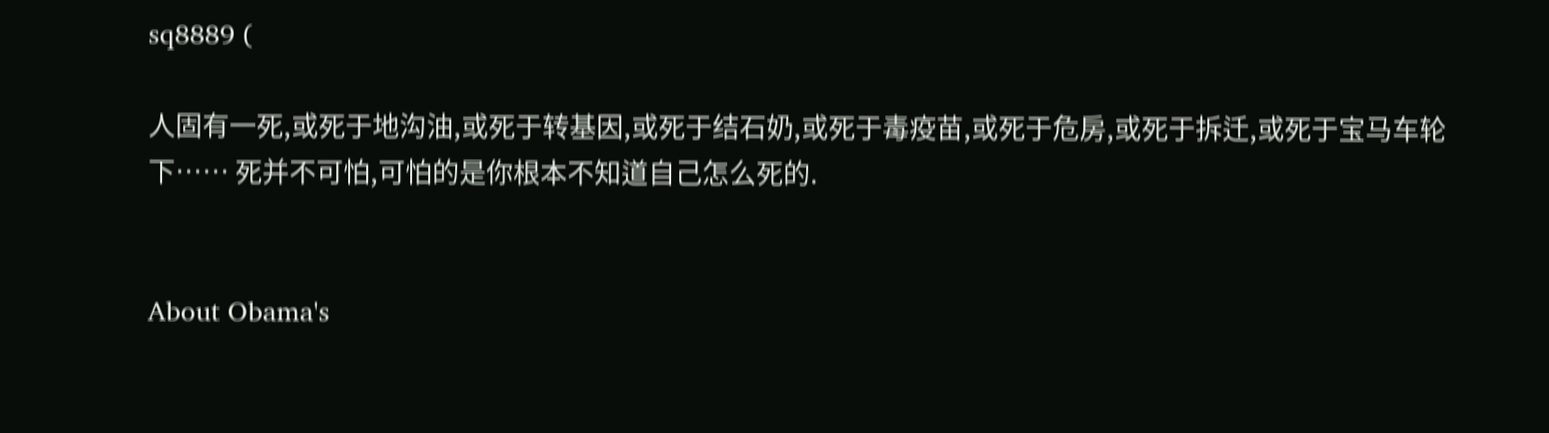sq8889 (

人固有一死,或死于地沟油,或死于转基因,或死于结石奶,或死于毒疫苗,或死于危房,或死于拆迁,或死于宝马车轮下…… 死并不可怕,可怕的是你根本不知道自己怎么死的.


About Obama's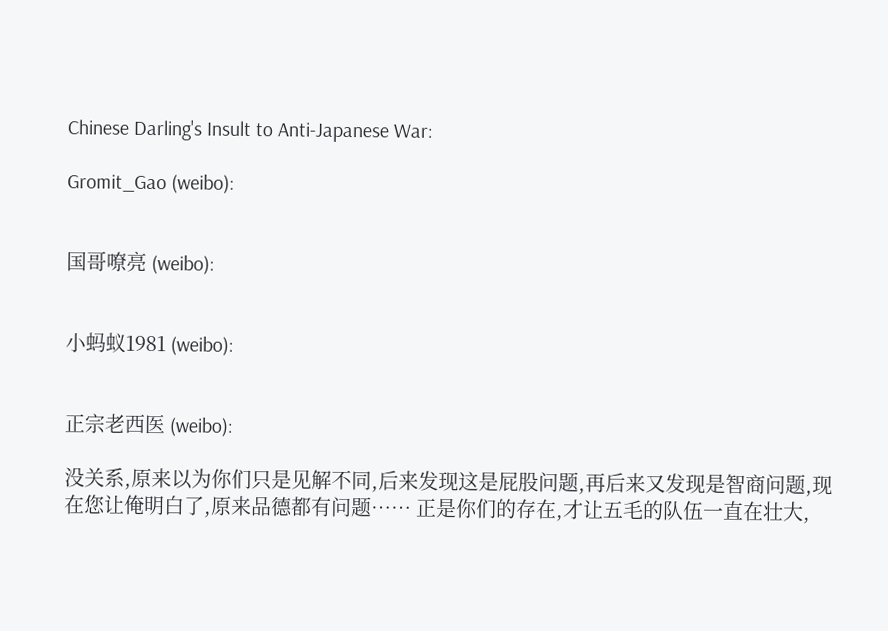Chinese Darling's Insult to Anti-Japanese War:

Gromit_Gao (weibo):


国哥嘹亮 (weibo):


小蚂蚁1981 (weibo):


正宗老西医 (weibo):

没关系,原来以为你们只是见解不同,后来发现这是屁股问题,再后来又发现是智商问题,现在您让俺明白了,原来品德都有问题…… 正是你们的存在,才让五毛的队伍一直在壮大,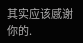其实应该感谢你的.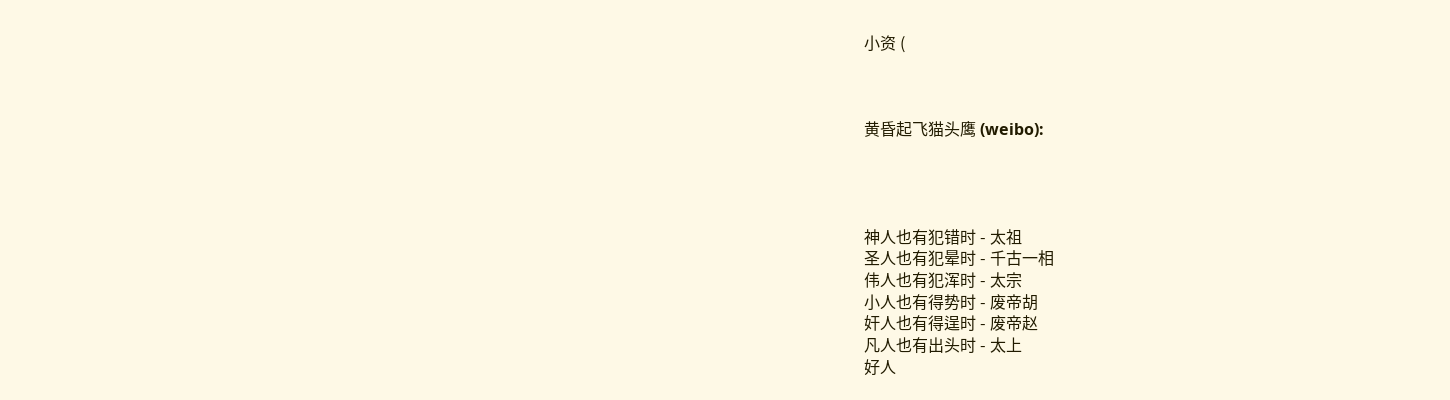小资 (



黄昏起飞猫头鹰 (weibo):




神人也有犯错时 - 太祖
圣人也有犯晕时 - 千古一相
伟人也有犯浑时 - 太宗
小人也有得势时 - 废帝胡
奸人也有得逞时 - 废帝赵
凡人也有出头时 - 太上
好人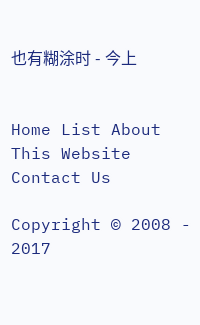也有糊涂时 - 今上


Home List About This Website Contact Us

Copyright © 2008 - 2017